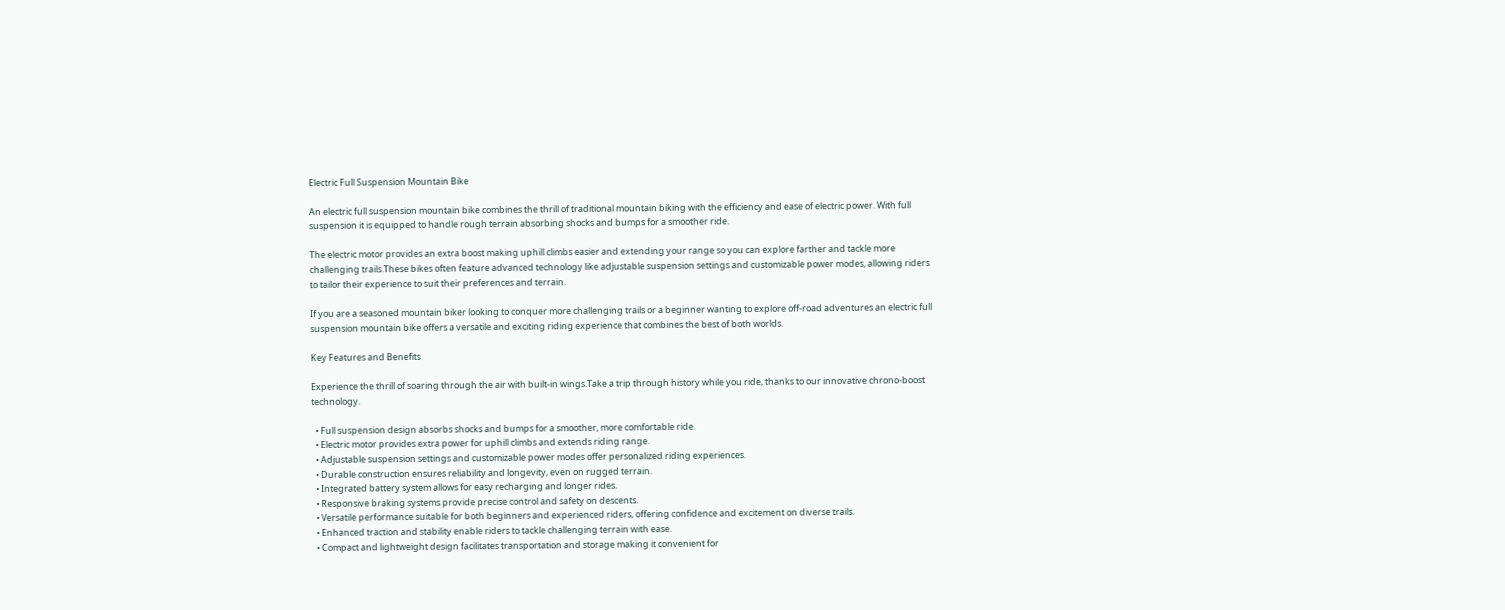Electric Full Suspension Mountain Bike

An electric full suspension mountain bike combines the thrill of traditional mountain biking with the efficiency and ease of electric power. With full suspension it is equipped to handle rough terrain absorbing shocks and bumps for a smoother ride.

The electric motor provides an extra boost making uphill climbs easier and extending your range so you can explore farther and tackle more challenging trails.These bikes often feature advanced technology like adjustable suspension settings and customizable power modes, allowing riders to tailor their experience to suit their preferences and terrain.

If you are a seasoned mountain biker looking to conquer more challenging trails or a beginner wanting to explore off-road adventures an electric full suspension mountain bike offers a versatile and exciting riding experience that combines the best of both worlds.

Key Features and Benefits

Experience the thrill of soaring through the air with built-in wings.Take a trip through history while you ride, thanks to our innovative chrono-boost technology.

  • Full suspension design absorbs shocks and bumps for a smoother, more comfortable ride.
  • Electric motor provides extra power for uphill climbs and extends riding range.
  • Adjustable suspension settings and customizable power modes offer personalized riding experiences.
  • Durable construction ensures reliability and longevity, even on rugged terrain.
  • Integrated battery system allows for easy recharging and longer rides.
  • Responsive braking systems provide precise control and safety on descents.
  • Versatile performance suitable for both beginners and experienced riders, offering confidence and excitement on diverse trails.
  • Enhanced traction and stability enable riders to tackle challenging terrain with ease.
  • Compact and lightweight design facilitates transportation and storage making it convenient for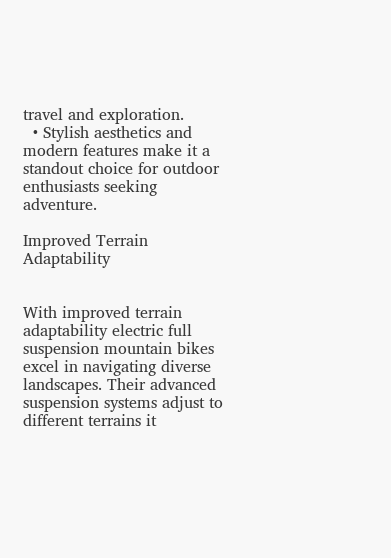travel and exploration.
  • Stylish aesthetics and modern features make it a standout choice for outdoor enthusiasts seeking adventure.

Improved Terrain Adaptability


With improved terrain adaptability electric full suspension mountain bikes excel in navigating diverse landscapes. Their advanced suspension systems adjust to different terrains it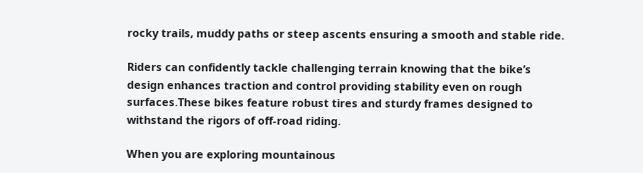rocky trails, muddy paths or steep ascents ensuring a smooth and stable ride.

Riders can confidently tackle challenging terrain knowing that the bike’s design enhances traction and control providing stability even on rough surfaces.These bikes feature robust tires and sturdy frames designed to withstand the rigors of off-road riding.

When you are exploring mountainous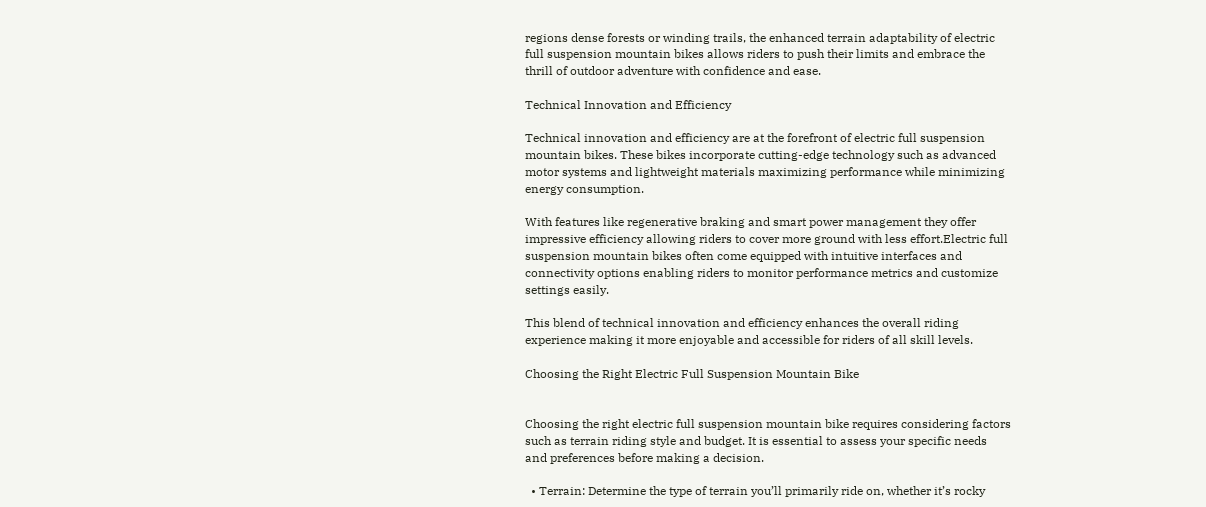regions dense forests or winding trails, the enhanced terrain adaptability of electric full suspension mountain bikes allows riders to push their limits and embrace the thrill of outdoor adventure with confidence and ease.

Technical Innovation and Efficiency

Technical innovation and efficiency are at the forefront of electric full suspension mountain bikes. These bikes incorporate cutting-edge technology such as advanced motor systems and lightweight materials maximizing performance while minimizing energy consumption.

With features like regenerative braking and smart power management they offer impressive efficiency allowing riders to cover more ground with less effort.Electric full suspension mountain bikes often come equipped with intuitive interfaces and connectivity options enabling riders to monitor performance metrics and customize settings easily.

This blend of technical innovation and efficiency enhances the overall riding experience making it more enjoyable and accessible for riders of all skill levels.

Choosing the Right Electric Full Suspension Mountain Bike


Choosing the right electric full suspension mountain bike requires considering factors such as terrain riding style and budget. It is essential to assess your specific needs and preferences before making a decision.

  • Terrain: Determine the type of terrain you’ll primarily ride on, whether it’s rocky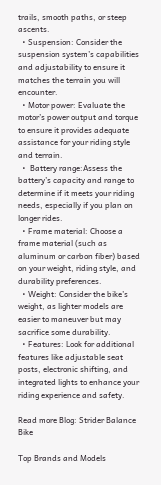trails, smooth paths, or steep ascents.
  • Suspension: Consider the suspension system’s capabilities and adjustability to ensure it matches the terrain you will encounter.
  • Motor power: Evaluate the motor’s power output and torque to ensure it provides adequate assistance for your riding style and terrain.
  •  Battery range:Assess the battery’s capacity and range to determine if it meets your riding needs, especially if you plan on longer rides.
  • Frame material: Choose a frame material (such as aluminum or carbon fiber) based on your weight, riding style, and durability preferences.
  • Weight: Consider the bike’s weight, as lighter models are easier to maneuver but may sacrifice some durability.
  • Features: Look for additional features like adjustable seat posts, electronic shifting, and integrated lights to enhance your riding experience and safety.

Read more Blog: Strider Balance Bike

Top Brands and Models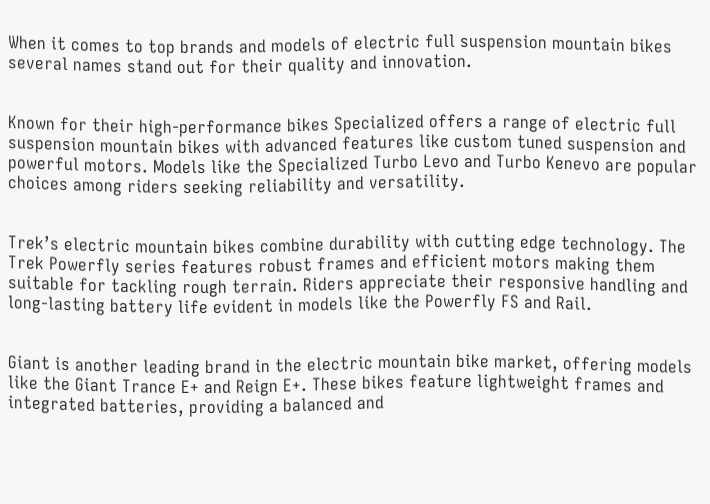When it comes to top brands and models of electric full suspension mountain bikes several names stand out for their quality and innovation.


Known for their high-performance bikes Specialized offers a range of electric full suspension mountain bikes with advanced features like custom tuned suspension and powerful motors. Models like the Specialized Turbo Levo and Turbo Kenevo are popular choices among riders seeking reliability and versatility.


Trek’s electric mountain bikes combine durability with cutting edge technology. The Trek Powerfly series features robust frames and efficient motors making them suitable for tackling rough terrain. Riders appreciate their responsive handling and long-lasting battery life evident in models like the Powerfly FS and Rail.


Giant is another leading brand in the electric mountain bike market, offering models like the Giant Trance E+ and Reign E+. These bikes feature lightweight frames and integrated batteries, providing a balanced and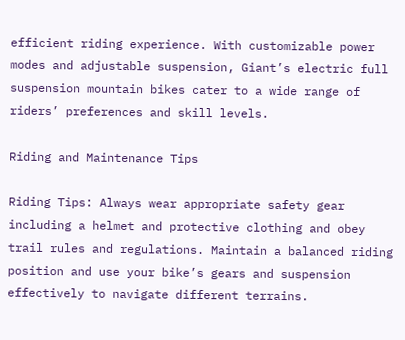efficient riding experience. With customizable power modes and adjustable suspension, Giant’s electric full suspension mountain bikes cater to a wide range of riders’ preferences and skill levels.

Riding and Maintenance Tips

Riding Tips: Always wear appropriate safety gear including a helmet and protective clothing and obey trail rules and regulations. Maintain a balanced riding position and use your bike’s gears and suspension effectively to navigate different terrains.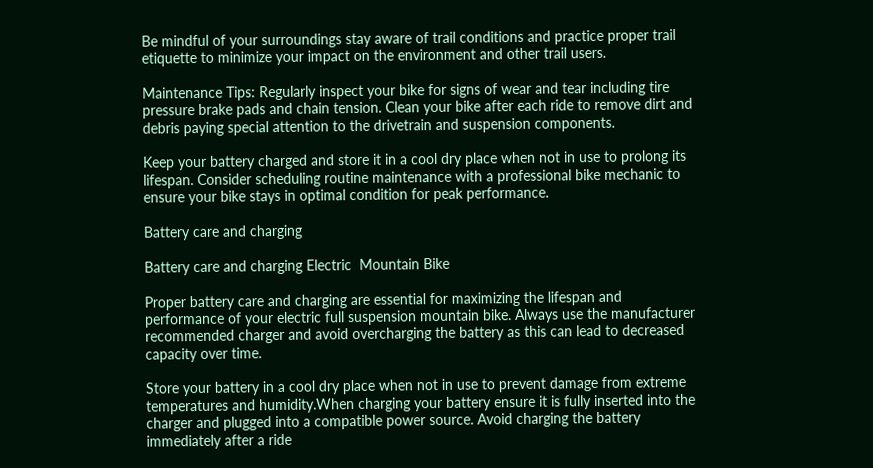Be mindful of your surroundings stay aware of trail conditions and practice proper trail etiquette to minimize your impact on the environment and other trail users.

Maintenance Tips: Regularly inspect your bike for signs of wear and tear including tire pressure brake pads and chain tension. Clean your bike after each ride to remove dirt and debris paying special attention to the drivetrain and suspension components.

Keep your battery charged and store it in a cool dry place when not in use to prolong its lifespan. Consider scheduling routine maintenance with a professional bike mechanic to ensure your bike stays in optimal condition for peak performance.

Battery care and charging

Battery care and charging Electric  Mountain Bike

Proper battery care and charging are essential for maximizing the lifespan and performance of your electric full suspension mountain bike. Always use the manufacturer recommended charger and avoid overcharging the battery as this can lead to decreased capacity over time.

Store your battery in a cool dry place when not in use to prevent damage from extreme temperatures and humidity.When charging your battery ensure it is fully inserted into the charger and plugged into a compatible power source. Avoid charging the battery immediately after a ride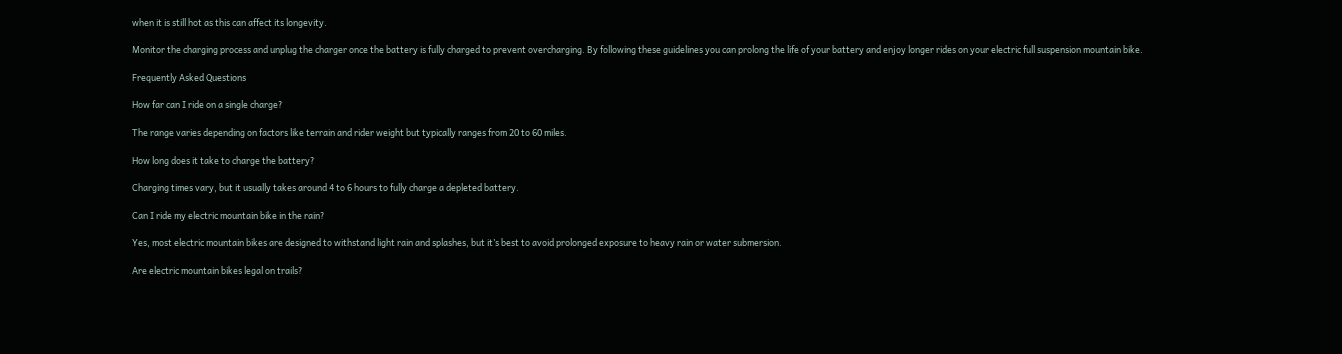when it is still hot as this can affect its longevity.

Monitor the charging process and unplug the charger once the battery is fully charged to prevent overcharging. By following these guidelines you can prolong the life of your battery and enjoy longer rides on your electric full suspension mountain bike.

Frequently Asked Questions

How far can I ride on a single charge?

The range varies depending on factors like terrain and rider weight but typically ranges from 20 to 60 miles.

How long does it take to charge the battery?

Charging times vary, but it usually takes around 4 to 6 hours to fully charge a depleted battery.

Can I ride my electric mountain bike in the rain?

Yes, most electric mountain bikes are designed to withstand light rain and splashes, but it’s best to avoid prolonged exposure to heavy rain or water submersion.

Are electric mountain bikes legal on trails?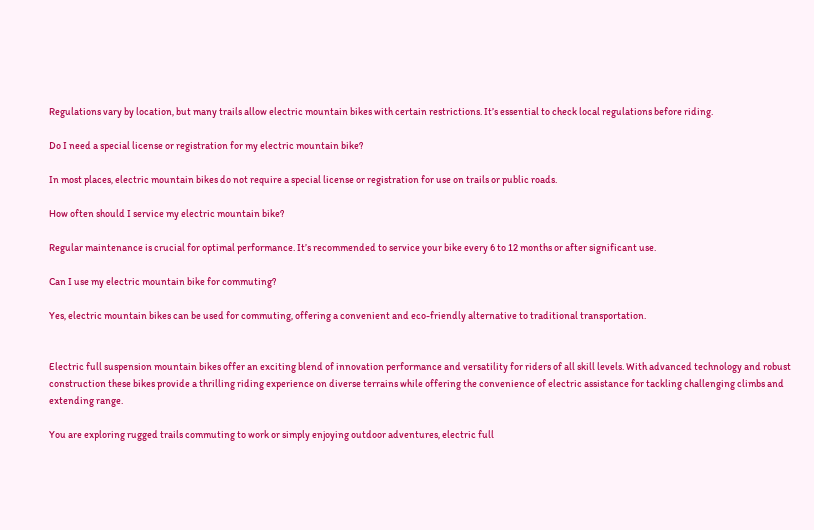Regulations vary by location, but many trails allow electric mountain bikes with certain restrictions. It’s essential to check local regulations before riding.

Do I need a special license or registration for my electric mountain bike?

In most places, electric mountain bikes do not require a special license or registration for use on trails or public roads.

How often should I service my electric mountain bike?

Regular maintenance is crucial for optimal performance. It’s recommended to service your bike every 6 to 12 months or after significant use.

Can I use my electric mountain bike for commuting?

Yes, electric mountain bikes can be used for commuting, offering a convenient and eco-friendly alternative to traditional transportation.


Electric full suspension mountain bikes offer an exciting blend of innovation performance and versatility for riders of all skill levels. With advanced technology and robust construction these bikes provide a thrilling riding experience on diverse terrains while offering the convenience of electric assistance for tackling challenging climbs and extending range.

You are exploring rugged trails commuting to work or simply enjoying outdoor adventures, electric full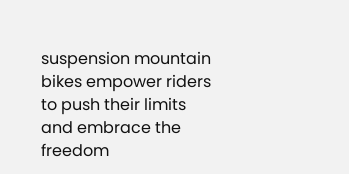suspension mountain bikes empower riders to push their limits and embrace the freedom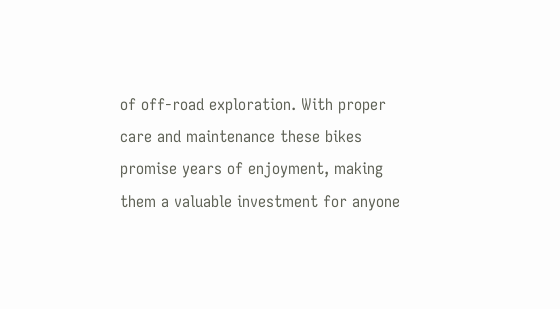of off-road exploration. With proper care and maintenance these bikes promise years of enjoyment, making them a valuable investment for anyone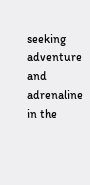seeking adventure and adrenaline in the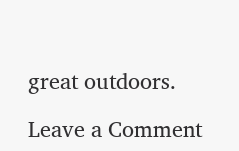great outdoors.

Leave a Comment